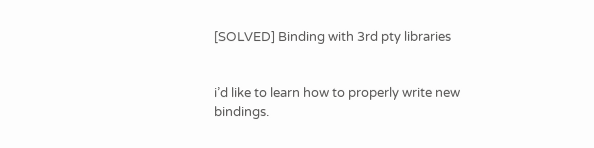[SOLVED] Binding with 3rd pty libraries


i’d like to learn how to properly write new bindings.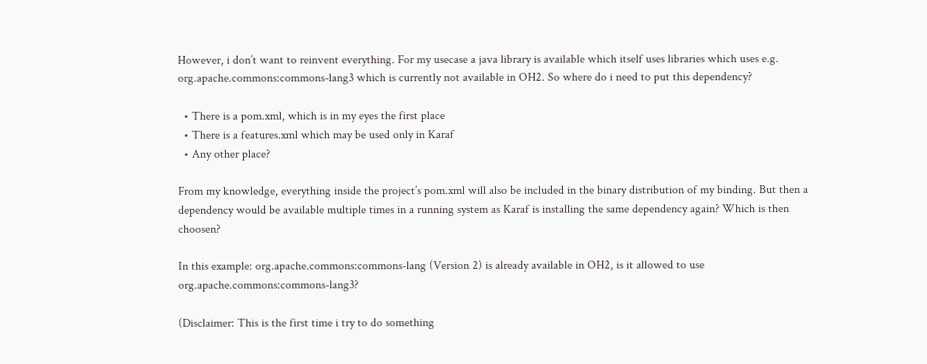However, i don’t want to reinvent everything. For my usecase a java library is available which itself uses libraries which uses e.g. org.apache.commons:commons-lang3 which is currently not available in OH2. So where do i need to put this dependency?

  • There is a pom.xml, which is in my eyes the first place
  • There is a features.xml which may be used only in Karaf
  • Any other place?

From my knowledge, everything inside the project’s pom.xml will also be included in the binary distribution of my binding. But then a dependency would be available multiple times in a running system as Karaf is installing the same dependency again? Which is then choosen?

In this example: org.apache.commons:commons-lang (Version 2) is already available in OH2, is it allowed to use org.apache.commons:commons-lang3?

(Disclaimer: This is the first time i try to do something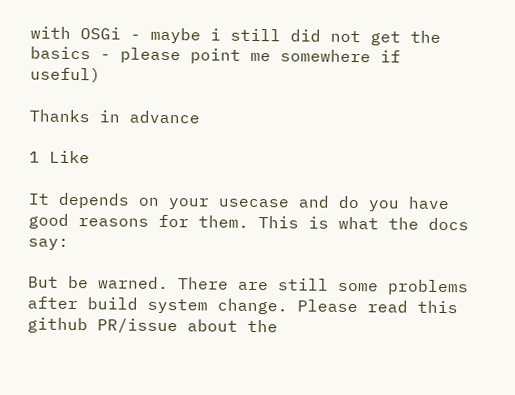with OSGi - maybe i still did not get the basics - please point me somewhere if useful)

Thanks in advance

1 Like

It depends on your usecase and do you have good reasons for them. This is what the docs say:

But be warned. There are still some problems after build system change. Please read this github PR/issue about the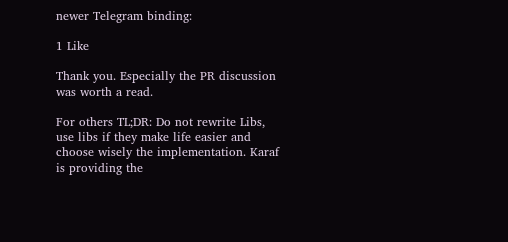newer Telegram binding:

1 Like

Thank you. Especially the PR discussion was worth a read.

For others TL;DR: Do not rewrite Libs, use libs if they make life easier and choose wisely the implementation. Karaf is providing the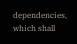dependencies, which shall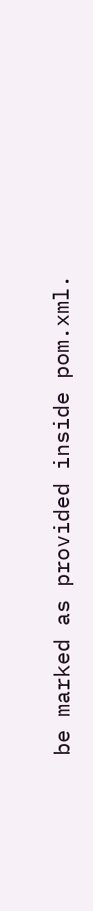be marked as provided inside pom.xml.